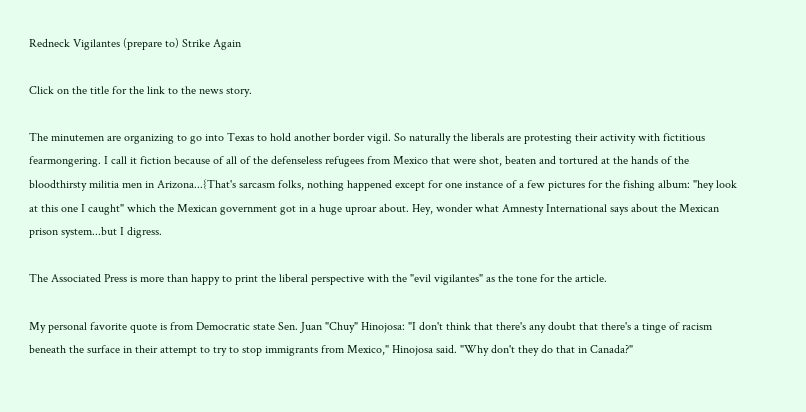Redneck Vigilantes (prepare to) Strike Again

Click on the title for the link to the news story.

The minutemen are organizing to go into Texas to hold another border vigil. So naturally the liberals are protesting their activity with fictitious fearmongering. I call it fiction because of all of the defenseless refugees from Mexico that were shot, beaten and tortured at the hands of the bloodthirsty militia men in Arizona...{That's sarcasm folks, nothing happened except for one instance of a few pictures for the fishing album: "hey look at this one I caught" which the Mexican government got in a huge uproar about. Hey, wonder what Amnesty International says about the Mexican prison system...but I digress.

The Associated Press is more than happy to print the liberal perspective with the "evil vigilantes" as the tone for the article.

My personal favorite quote is from Democratic state Sen. Juan "Chuy" Hinojosa: "I don't think that there's any doubt that there's a tinge of racism beneath the surface in their attempt to try to stop immigrants from Mexico," Hinojosa said. "Why don't they do that in Canada?"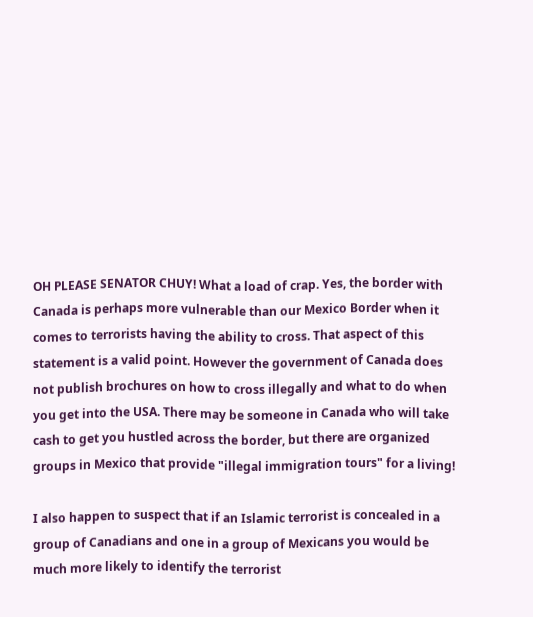OH PLEASE SENATOR CHUY! What a load of crap. Yes, the border with Canada is perhaps more vulnerable than our Mexico Border when it comes to terrorists having the ability to cross. That aspect of this statement is a valid point. However the government of Canada does not publish brochures on how to cross illegally and what to do when you get into the USA. There may be someone in Canada who will take cash to get you hustled across the border, but there are organized groups in Mexico that provide "illegal immigration tours" for a living!

I also happen to suspect that if an Islamic terrorist is concealed in a group of Canadians and one in a group of Mexicans you would be much more likely to identify the terrorist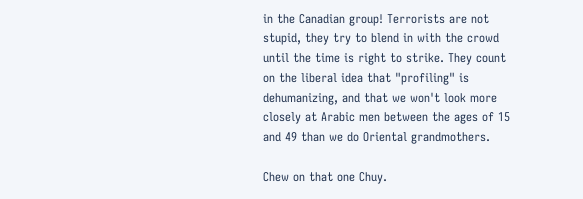in the Canadian group! Terrorists are not stupid, they try to blend in with the crowd until the time is right to strike. They count on the liberal idea that "profiling" is dehumanizing, and that we won't look more closely at Arabic men between the ages of 15 and 49 than we do Oriental grandmothers.

Chew on that one Chuy.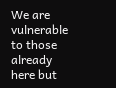We are vulnerable to those already here but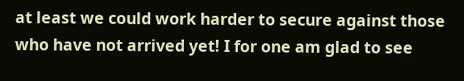at least we could work harder to secure against those who have not arrived yet! I for one am glad to see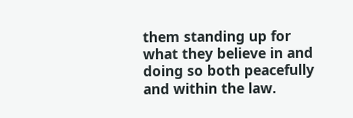them standing up for what they believe in and doing so both peacefully and within the law.